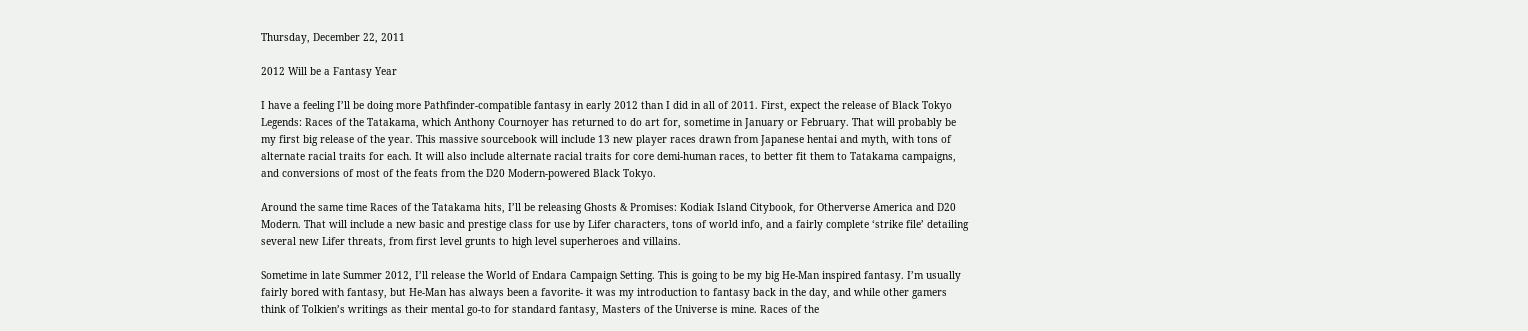Thursday, December 22, 2011

2012 Will be a Fantasy Year

I have a feeling I’ll be doing more Pathfinder-compatible fantasy in early 2012 than I did in all of 2011. First, expect the release of Black Tokyo Legends: Races of the Tatakama, which Anthony Cournoyer has returned to do art for, sometime in January or February. That will probably be my first big release of the year. This massive sourcebook will include 13 new player races drawn from Japanese hentai and myth, with tons of alternate racial traits for each. It will also include alternate racial traits for core demi-human races, to better fit them to Tatakama campaigns, and conversions of most of the feats from the D20 Modern-powered Black Tokyo.

Around the same time Races of the Tatakama hits, I’ll be releasing Ghosts & Promises: Kodiak Island Citybook, for Otherverse America and D20 Modern. That will include a new basic and prestige class for use by Lifer characters, tons of world info, and a fairly complete ‘strike file’ detailing several new Lifer threats, from first level grunts to high level superheroes and villains.

Sometime in late Summer 2012, I’ll release the World of Endara Campaign Setting. This is going to be my big He-Man inspired fantasy. I’m usually fairly bored with fantasy, but He-Man has always been a favorite- it was my introduction to fantasy back in the day, and while other gamers think of Tolkien’s writings as their mental go-to for standard fantasy, Masters of the Universe is mine. Races of the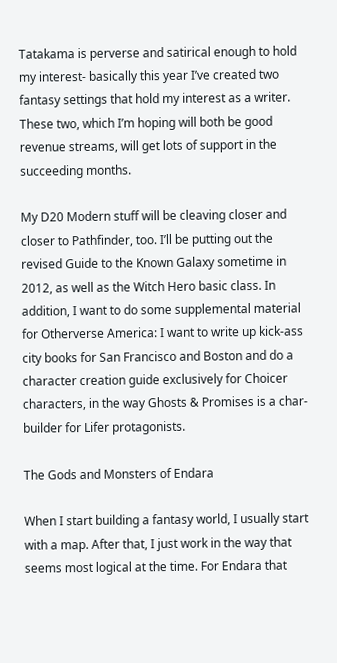Tatakama is perverse and satirical enough to hold my interest- basically this year I’ve created two fantasy settings that hold my interest as a writer. These two, which I’m hoping will both be good revenue streams, will get lots of support in the succeeding months.

My D20 Modern stuff will be cleaving closer and closer to Pathfinder, too. I’ll be putting out the revised Guide to the Known Galaxy sometime in 2012, as well as the Witch Hero basic class. In addition, I want to do some supplemental material for Otherverse America: I want to write up kick-ass city books for San Francisco and Boston and do a character creation guide exclusively for Choicer characters, in the way Ghosts & Promises is a char-builder for Lifer protagonists.

The Gods and Monsters of Endara

When I start building a fantasy world, I usually start with a map. After that, I just work in the way that seems most logical at the time. For Endara that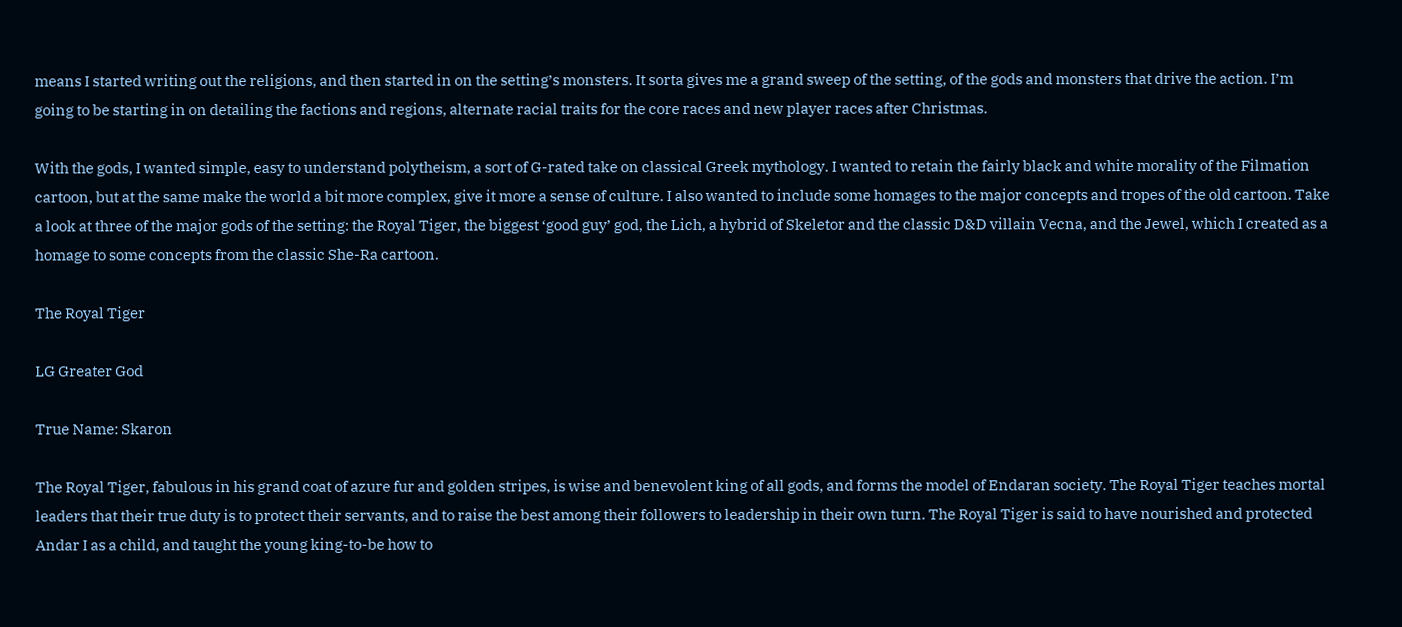means I started writing out the religions, and then started in on the setting’s monsters. It sorta gives me a grand sweep of the setting, of the gods and monsters that drive the action. I’m going to be starting in on detailing the factions and regions, alternate racial traits for the core races and new player races after Christmas.

With the gods, I wanted simple, easy to understand polytheism, a sort of G-rated take on classical Greek mythology. I wanted to retain the fairly black and white morality of the Filmation cartoon, but at the same make the world a bit more complex, give it more a sense of culture. I also wanted to include some homages to the major concepts and tropes of the old cartoon. Take a look at three of the major gods of the setting: the Royal Tiger, the biggest ‘good guy’ god, the Lich, a hybrid of Skeletor and the classic D&D villain Vecna, and the Jewel, which I created as a homage to some concepts from the classic She-Ra cartoon.

The Royal Tiger

LG Greater God

True Name: Skaron

The Royal Tiger, fabulous in his grand coat of azure fur and golden stripes, is wise and benevolent king of all gods, and forms the model of Endaran society. The Royal Tiger teaches mortal leaders that their true duty is to protect their servants, and to raise the best among their followers to leadership in their own turn. The Royal Tiger is said to have nourished and protected Andar I as a child, and taught the young king-to-be how to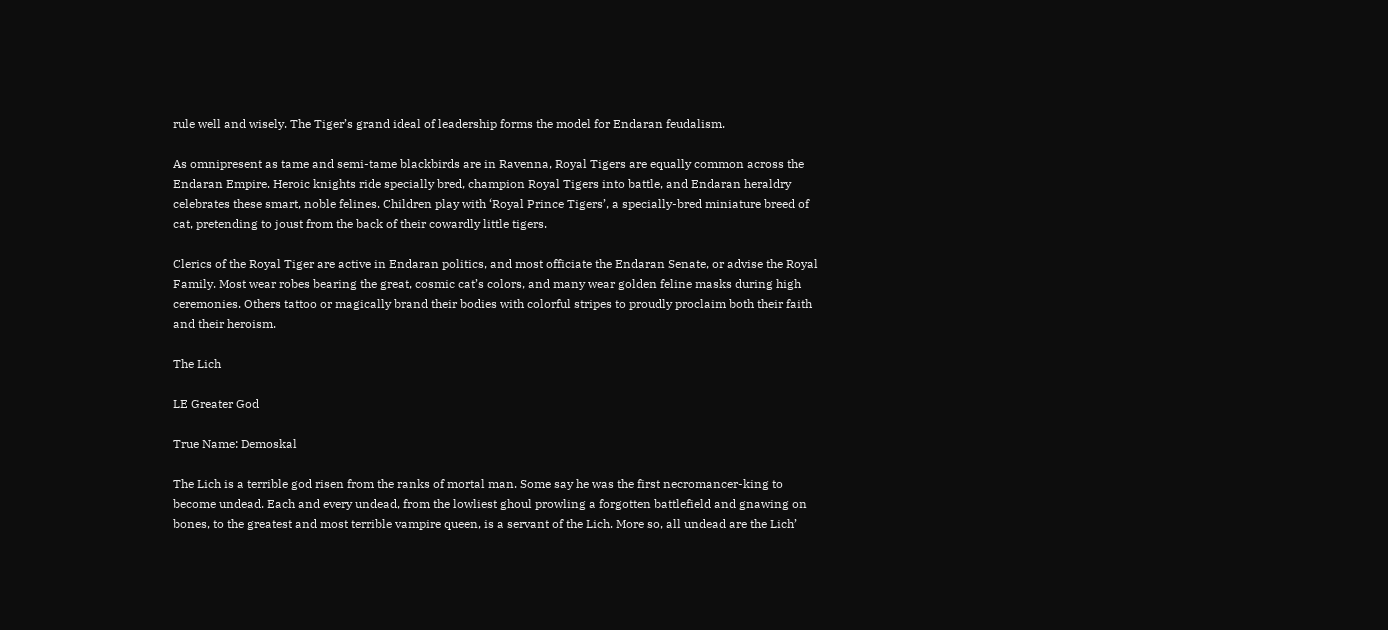rule well and wisely. The Tiger’s grand ideal of leadership forms the model for Endaran feudalism.

As omnipresent as tame and semi-tame blackbirds are in Ravenna, Royal Tigers are equally common across the Endaran Empire. Heroic knights ride specially bred, champion Royal Tigers into battle, and Endaran heraldry celebrates these smart, noble felines. Children play with ‘Royal Prince Tigers’, a specially-bred miniature breed of cat, pretending to joust from the back of their cowardly little tigers.

Clerics of the Royal Tiger are active in Endaran politics, and most officiate the Endaran Senate, or advise the Royal Family. Most wear robes bearing the great, cosmic cat’s colors, and many wear golden feline masks during high ceremonies. Others tattoo or magically brand their bodies with colorful stripes to proudly proclaim both their faith and their heroism.

The Lich

LE Greater God

True Name: Demoskal

The Lich is a terrible god risen from the ranks of mortal man. Some say he was the first necromancer-king to become undead. Each and every undead, from the lowliest ghoul prowling a forgotten battlefield and gnawing on bones, to the greatest and most terrible vampire queen, is a servant of the Lich. More so, all undead are the Lich’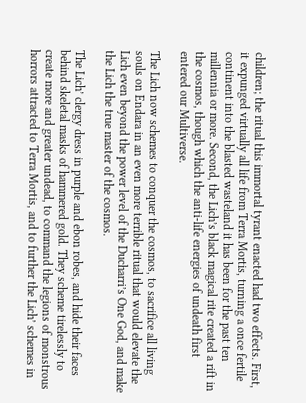children; the ritual this immortal tyrant enacted had two effects. First, it expunged virtually all life from Terra Mortis, turning a once fertile continent into the blasted wasteland it has been for the past ten millennia or more. Second, the Lich’s black magical rite created a rift in the cosmos, though which the anti-life energies of undeath first entered our Multiverse.

The Lich now schemes to conquer the cosmos, to sacrifice all living souls on Endara in an even more terrible ritual that would elevate the Lich even beyond the power level of the Ducharri’s One God, and make the Lich the true master of the cosmos.

The Lich’ clergy dress in purple and ebon robes, and hide their faces behind skeletal masks of hammered gold. They scheme tirelessly to create more and greater undead, to command the legions of monstrous horrors attracted to Terra Mortis, and to further the Lich’ schemes in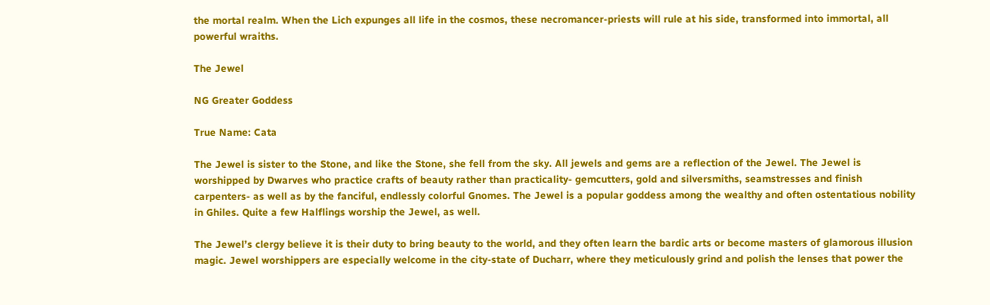the mortal realm. When the Lich expunges all life in the cosmos, these necromancer-priests will rule at his side, transformed into immortal, all powerful wraiths.

The Jewel

NG Greater Goddess

True Name: Cata

The Jewel is sister to the Stone, and like the Stone, she fell from the sky. All jewels and gems are a reflection of the Jewel. The Jewel is worshipped by Dwarves who practice crafts of beauty rather than practicality- gemcutters, gold and silversmiths, seamstresses and finish carpenters- as well as by the fanciful, endlessly colorful Gnomes. The Jewel is a popular goddess among the wealthy and often ostentatious nobility in Ghiles. Quite a few Halflings worship the Jewel, as well.

The Jewel’s clergy believe it is their duty to bring beauty to the world, and they often learn the bardic arts or become masters of glamorous illusion magic. Jewel worshippers are especially welcome in the city-state of Ducharr, where they meticulously grind and polish the lenses that power the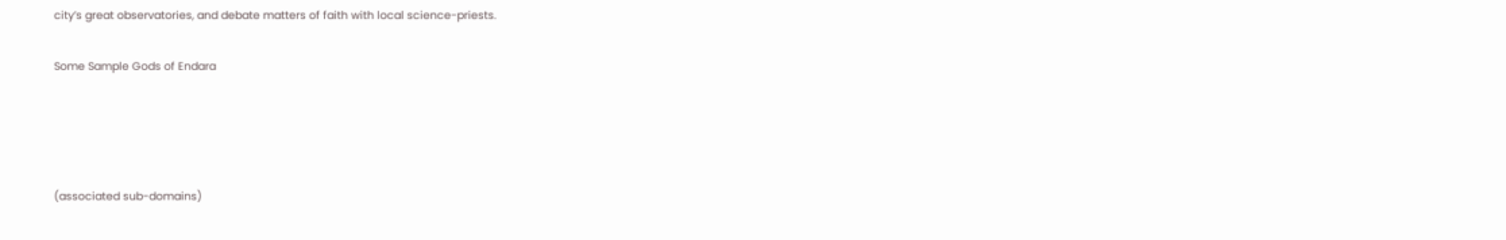city’s great observatories, and debate matters of faith with local science-priests.

Some Sample Gods of Endara




(associated sub-domains)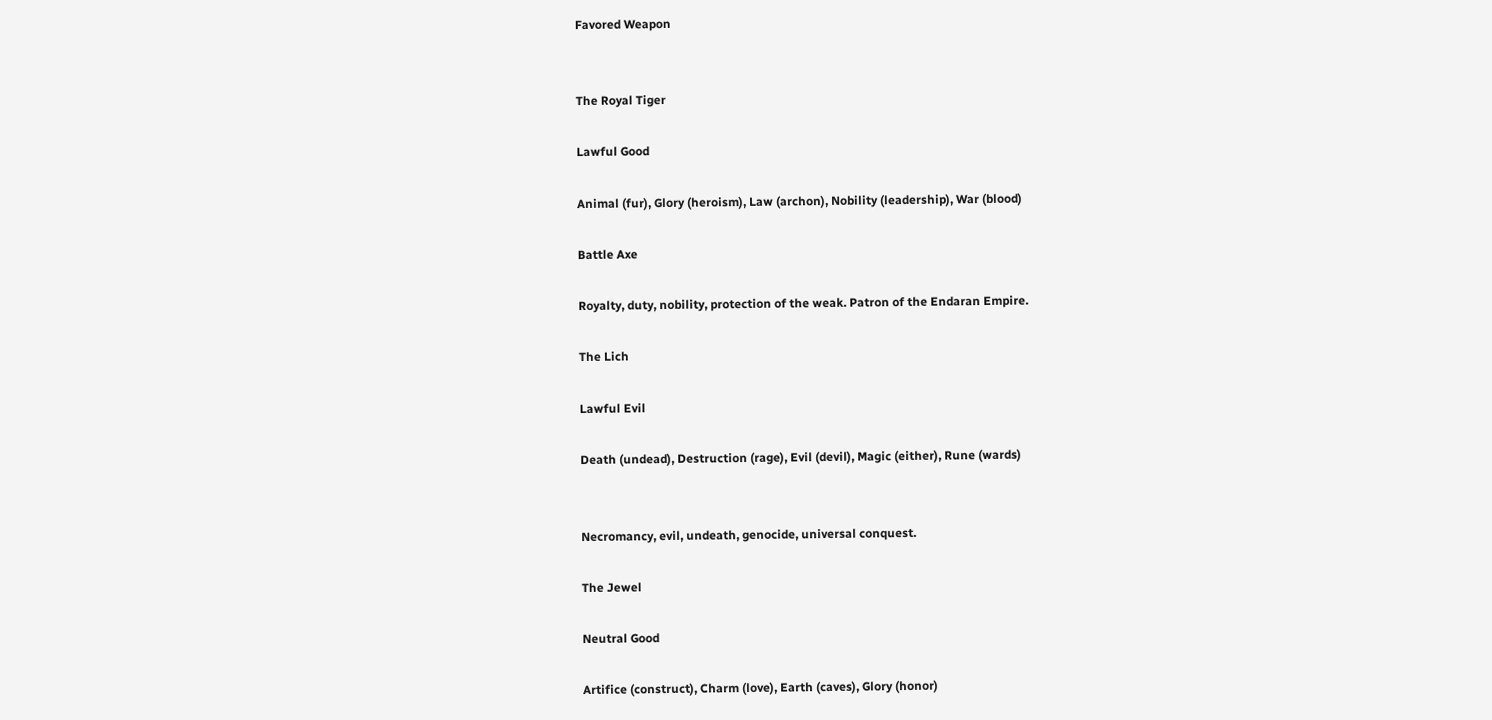Favored Weapon


The Royal Tiger

Lawful Good

Animal (fur), Glory (heroism), Law (archon), Nobility (leadership), War (blood)

Battle Axe

Royalty, duty, nobility, protection of the weak. Patron of the Endaran Empire.

The Lich

Lawful Evil

Death (undead), Destruction (rage), Evil (devil), Magic (either), Rune (wards)


Necromancy, evil, undeath, genocide, universal conquest.

The Jewel

Neutral Good

Artifice (construct), Charm (love), Earth (caves), Glory (honor)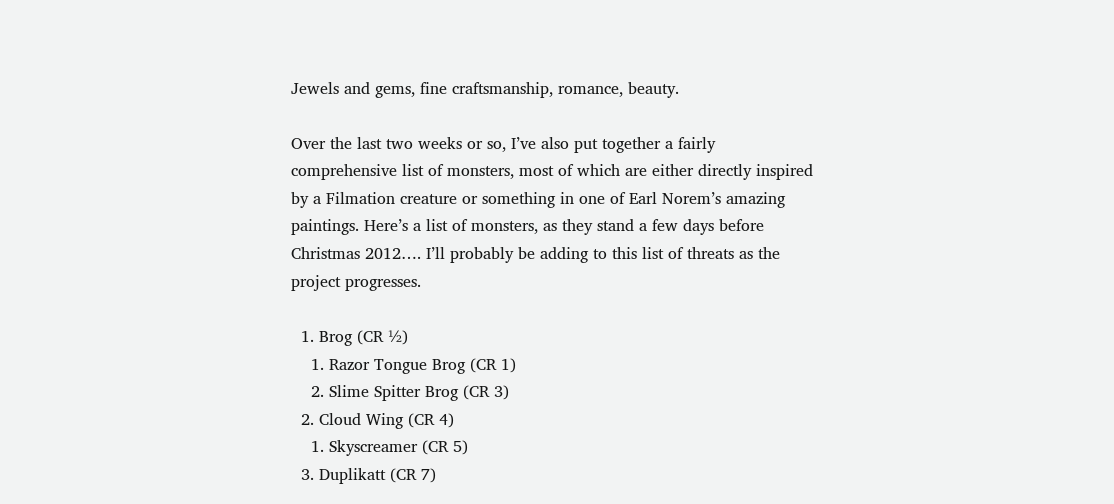Jewels and gems, fine craftsmanship, romance, beauty.

Over the last two weeks or so, I’ve also put together a fairly comprehensive list of monsters, most of which are either directly inspired by a Filmation creature or something in one of Earl Norem’s amazing paintings. Here’s a list of monsters, as they stand a few days before Christmas 2012…. I’ll probably be adding to this list of threats as the project progresses.

  1. Brog (CR ½)
    1. Razor Tongue Brog (CR 1)
    2. Slime Spitter Brog (CR 3)
  2. Cloud Wing (CR 4)
    1. Skyscreamer (CR 5)
  3. Duplikatt (CR 7)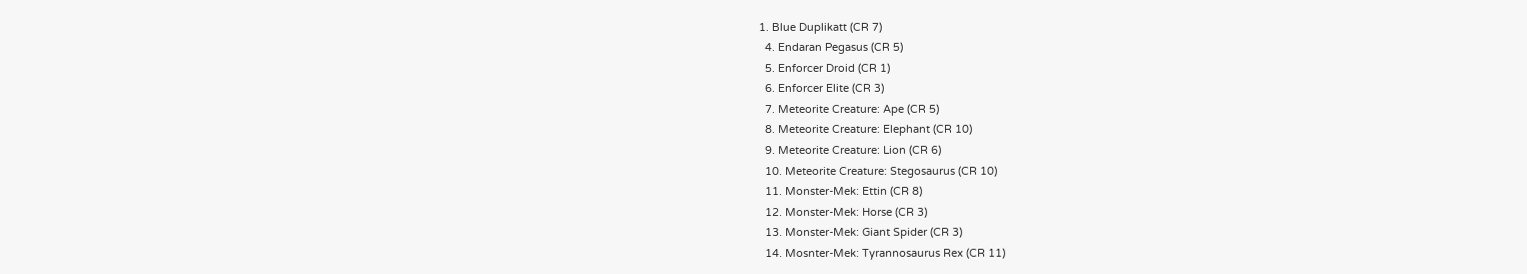1. Blue Duplikatt (CR 7)
  4. Endaran Pegasus (CR 5)
  5. Enforcer Droid (CR 1)
  6. Enforcer Elite (CR 3)
  7. Meteorite Creature: Ape (CR 5)
  8. Meteorite Creature: Elephant (CR 10)
  9. Meteorite Creature: Lion (CR 6)
  10. Meteorite Creature: Stegosaurus (CR 10)
  11. Monster-Mek: Ettin (CR 8)
  12. Monster-Mek: Horse (CR 3)
  13. Monster-Mek: Giant Spider (CR 3)
  14. Mosnter-Mek: Tyrannosaurus Rex (CR 11)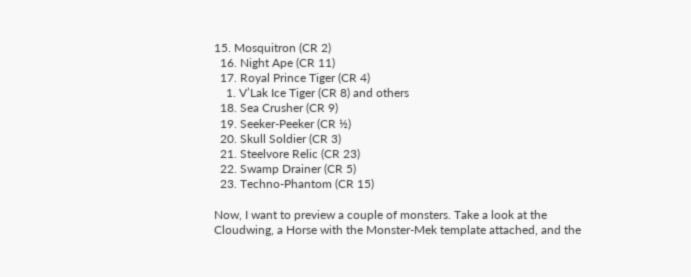15. Mosquitron (CR 2)
  16. Night Ape (CR 11)
  17. Royal Prince Tiger (CR 4)
    1. V’Lak Ice Tiger (CR 8) and others
  18. Sea Crusher (CR 9)
  19. Seeker-Peeker (CR ½)
  20. Skull Soldier (CR 3)
  21. Steelvore Relic (CR 23)
  22. Swamp Drainer (CR 5)
  23. Techno-Phantom (CR 15)

Now, I want to preview a couple of monsters. Take a look at the Cloudwing, a Horse with the Monster-Mek template attached, and the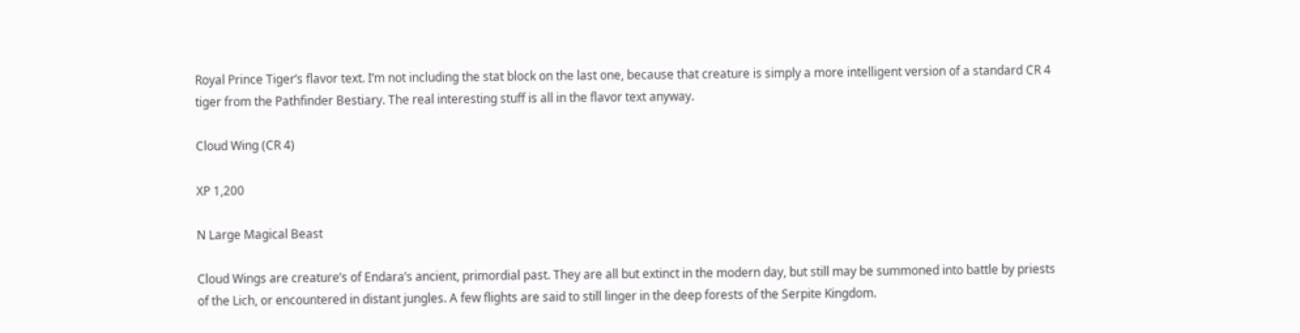Royal Prince Tiger’s flavor text. I’m not including the stat block on the last one, because that creature is simply a more intelligent version of a standard CR 4 tiger from the Pathfinder Bestiary. The real interesting stuff is all in the flavor text anyway.

Cloud Wing (CR 4)

XP 1,200

N Large Magical Beast

Cloud Wings are creature’s of Endara’s ancient, primordial past. They are all but extinct in the modern day, but still may be summoned into battle by priests of the Lich, or encountered in distant jungles. A few flights are said to still linger in the deep forests of the Serpite Kingdom.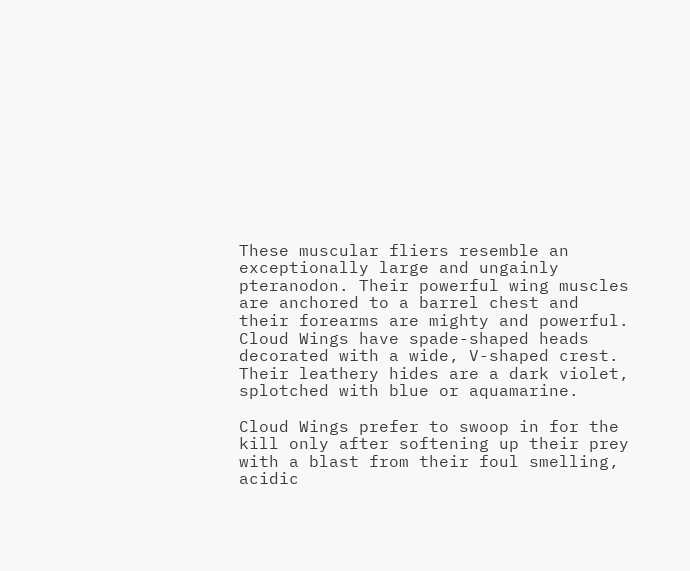These muscular fliers resemble an exceptionally large and ungainly pteranodon. Their powerful wing muscles are anchored to a barrel chest and their forearms are mighty and powerful. Cloud Wings have spade-shaped heads decorated with a wide, V-shaped crest. Their leathery hides are a dark violet, splotched with blue or aquamarine.

Cloud Wings prefer to swoop in for the kill only after softening up their prey with a blast from their foul smelling, acidic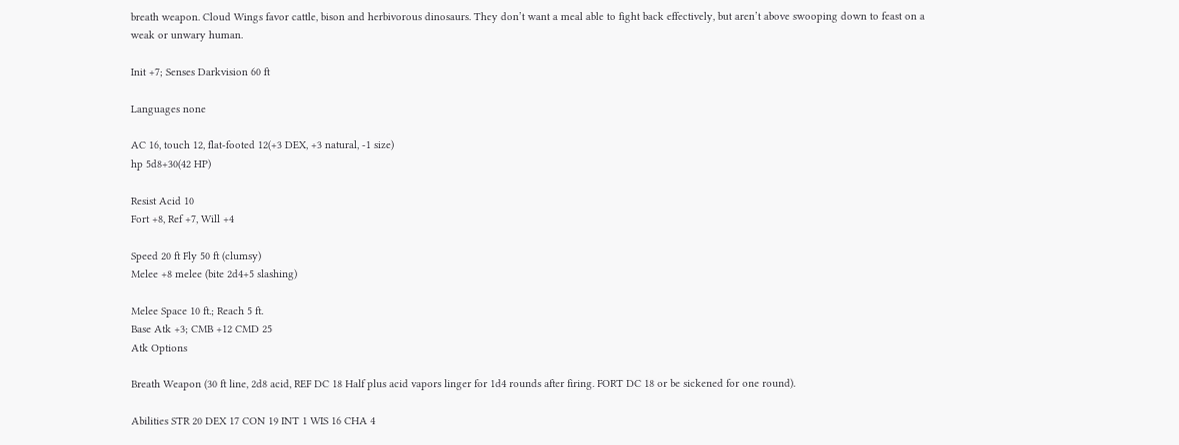breath weapon. Cloud Wings favor cattle, bison and herbivorous dinosaurs. They don’t want a meal able to fight back effectively, but aren’t above swooping down to feast on a weak or unwary human.

Init +7; Senses Darkvision 60 ft

Languages none

AC 16, touch 12, flat-footed 12(+3 DEX, +3 natural, -1 size)
hp 5d8+30(42 HP)

Resist Acid 10
Fort +8, Ref +7, Will +4

Speed 20 ft Fly 50 ft (clumsy)
Melee +8 melee (bite 2d4+5 slashing)

Melee Space 10 ft.; Reach 5 ft.
Base Atk +3; CMB +12 CMD 25
Atk Options

Breath Weapon (30 ft line, 2d8 acid, REF DC 18 Half plus acid vapors linger for 1d4 rounds after firing. FORT DC 18 or be sickened for one round).

Abilities STR 20 DEX 17 CON 19 INT 1 WIS 16 CHA 4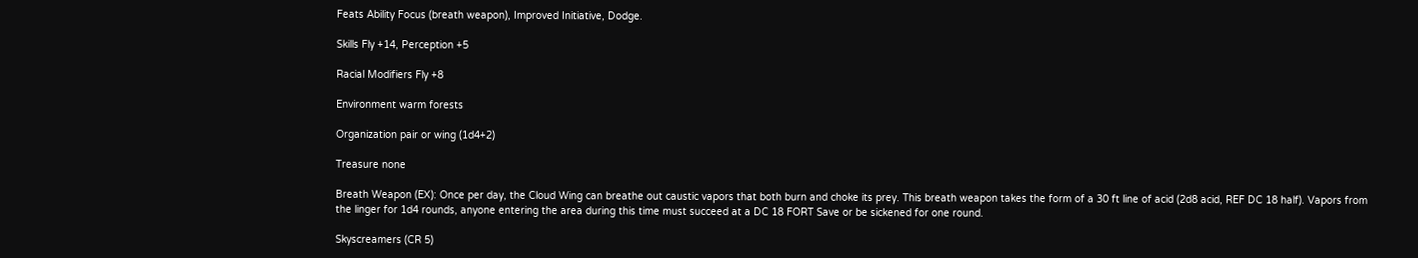Feats Ability Focus (breath weapon), Improved Initiative, Dodge.

Skills Fly +14, Perception +5

Racial Modifiers Fly +8

Environment warm forests

Organization pair or wing (1d4+2)

Treasure none

Breath Weapon (EX): Once per day, the Cloud Wing can breathe out caustic vapors that both burn and choke its prey. This breath weapon takes the form of a 30 ft line of acid (2d8 acid, REF DC 18 half). Vapors from the linger for 1d4 rounds, anyone entering the area during this time must succeed at a DC 18 FORT Save or be sickened for one round.

Skyscreamers (CR 5)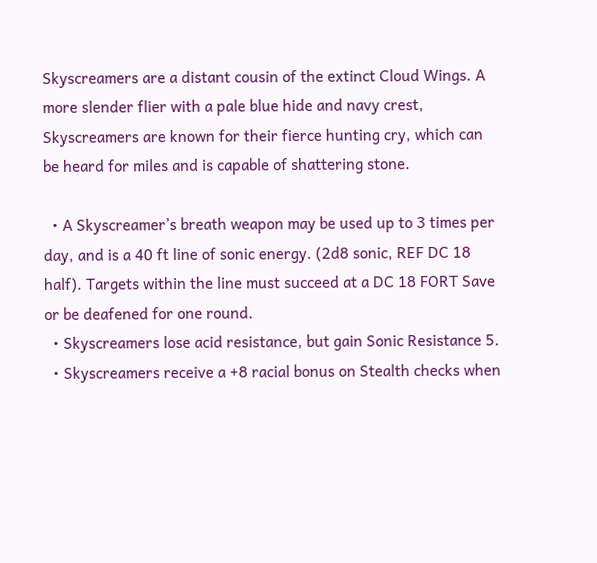Skyscreamers are a distant cousin of the extinct Cloud Wings. A more slender flier with a pale blue hide and navy crest, Skyscreamers are known for their fierce hunting cry, which can be heard for miles and is capable of shattering stone.

  • A Skyscreamer’s breath weapon may be used up to 3 times per day, and is a 40 ft line of sonic energy. (2d8 sonic, REF DC 18 half). Targets within the line must succeed at a DC 18 FORT Save or be deafened for one round.
  • Skyscreamers lose acid resistance, but gain Sonic Resistance 5.
  • Skyscreamers receive a +8 racial bonus on Stealth checks when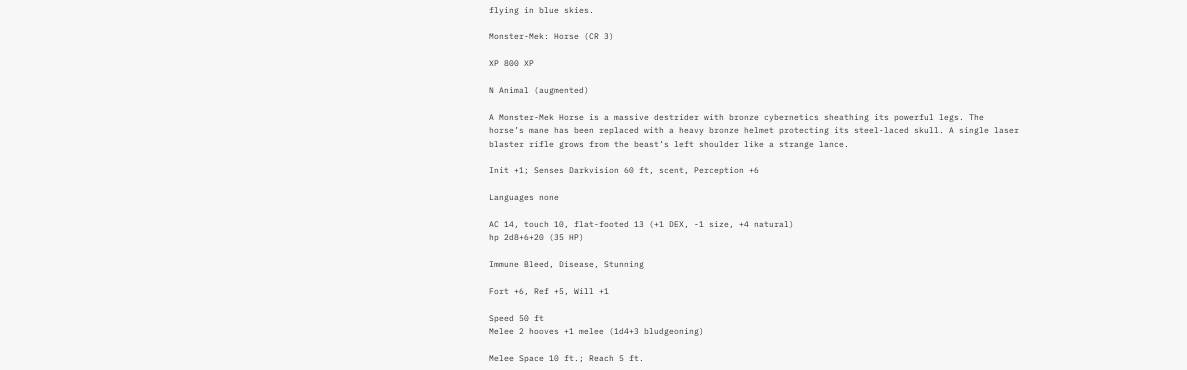flying in blue skies.

Monster-Mek: Horse (CR 3)

XP 800 XP

N Animal (augmented)

A Monster-Mek Horse is a massive destrider with bronze cybernetics sheathing its powerful legs. The horse’s mane has been replaced with a heavy bronze helmet protecting its steel-laced skull. A single laser blaster rifle grows from the beast’s left shoulder like a strange lance.

Init +1; Senses Darkvision 60 ft, scent, Perception +6

Languages none

AC 14, touch 10, flat-footed 13 (+1 DEX, -1 size, +4 natural)
hp 2d8+6+20 (35 HP)

Immune Bleed, Disease, Stunning

Fort +6, Ref +5, Will +1

Speed 50 ft
Melee 2 hooves +1 melee (1d4+3 bludgeoning)

Melee Space 10 ft.; Reach 5 ft.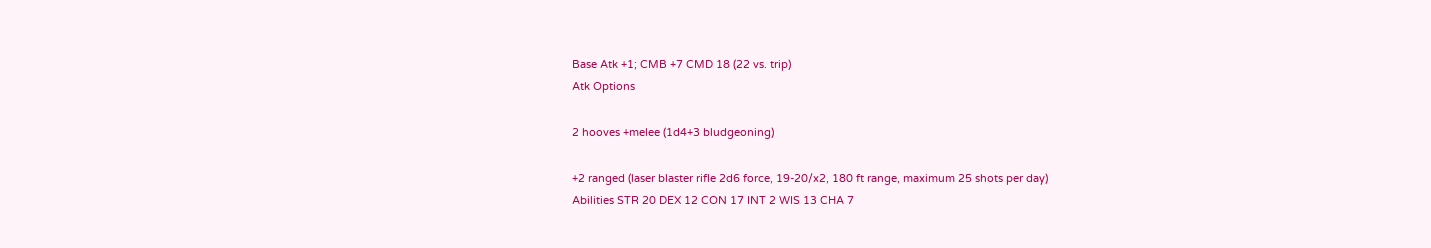Base Atk +1; CMB +7 CMD 18 (22 vs. trip)
Atk Options

2 hooves +melee (1d4+3 bludgeoning)

+2 ranged (laser blaster rifle 2d6 force, 19-20/x2, 180 ft range, maximum 25 shots per day)
Abilities STR 20 DEX 12 CON 17 INT 2 WIS 13 CHA 7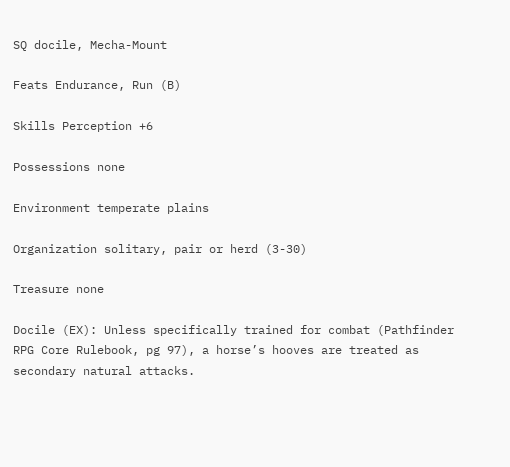SQ docile, Mecha-Mount

Feats Endurance, Run (B)

Skills Perception +6

Possessions none

Environment temperate plains

Organization solitary, pair or herd (3-30)

Treasure none

Docile (EX): Unless specifically trained for combat (Pathfinder RPG Core Rulebook, pg 97), a horse’s hooves are treated as secondary natural attacks.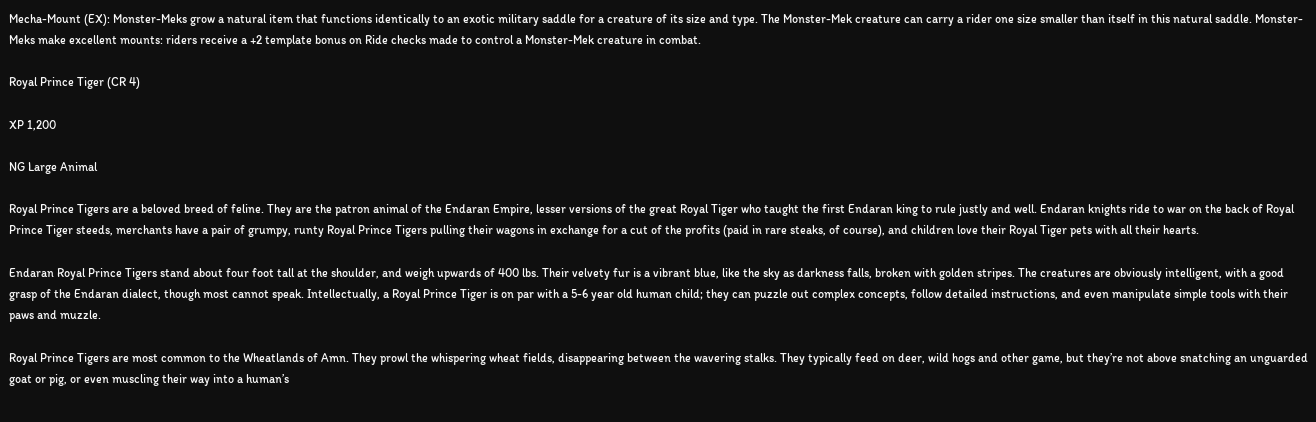Mecha-Mount (EX): Monster-Meks grow a natural item that functions identically to an exotic military saddle for a creature of its size and type. The Monster-Mek creature can carry a rider one size smaller than itself in this natural saddle. Monster-Meks make excellent mounts: riders receive a +2 template bonus on Ride checks made to control a Monster-Mek creature in combat.

Royal Prince Tiger (CR 4)

XP 1,200

NG Large Animal

Royal Prince Tigers are a beloved breed of feline. They are the patron animal of the Endaran Empire, lesser versions of the great Royal Tiger who taught the first Endaran king to rule justly and well. Endaran knights ride to war on the back of Royal Prince Tiger steeds, merchants have a pair of grumpy, runty Royal Prince Tigers pulling their wagons in exchange for a cut of the profits (paid in rare steaks, of course), and children love their Royal Tiger pets with all their hearts.

Endaran Royal Prince Tigers stand about four foot tall at the shoulder, and weigh upwards of 400 lbs. Their velvety fur is a vibrant blue, like the sky as darkness falls, broken with golden stripes. The creatures are obviously intelligent, with a good grasp of the Endaran dialect, though most cannot speak. Intellectually, a Royal Prince Tiger is on par with a 5-6 year old human child; they can puzzle out complex concepts, follow detailed instructions, and even manipulate simple tools with their paws and muzzle.

Royal Prince Tigers are most common to the Wheatlands of Amn. They prowl the whispering wheat fields, disappearing between the wavering stalks. They typically feed on deer, wild hogs and other game, but they’re not above snatching an unguarded goat or pig, or even muscling their way into a human’s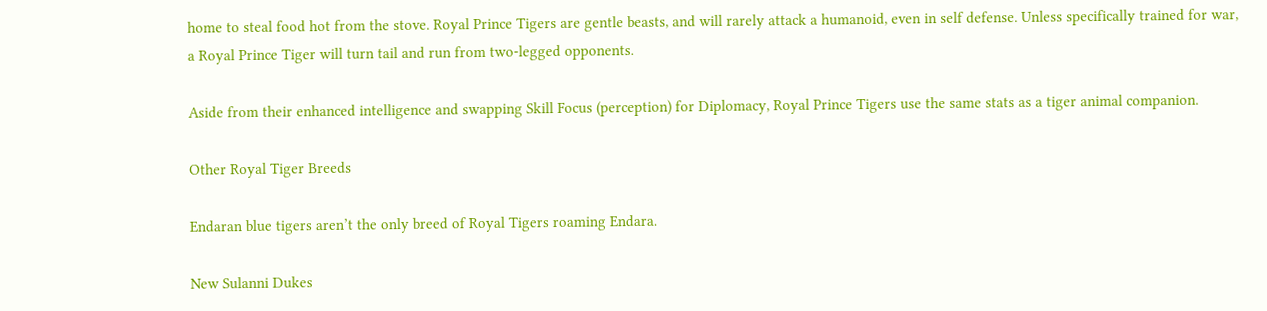home to steal food hot from the stove. Royal Prince Tigers are gentle beasts, and will rarely attack a humanoid, even in self defense. Unless specifically trained for war, a Royal Prince Tiger will turn tail and run from two-legged opponents.

Aside from their enhanced intelligence and swapping Skill Focus (perception) for Diplomacy, Royal Prince Tigers use the same stats as a tiger animal companion.

Other Royal Tiger Breeds

Endaran blue tigers aren’t the only breed of Royal Tigers roaming Endara.

New Sulanni Dukes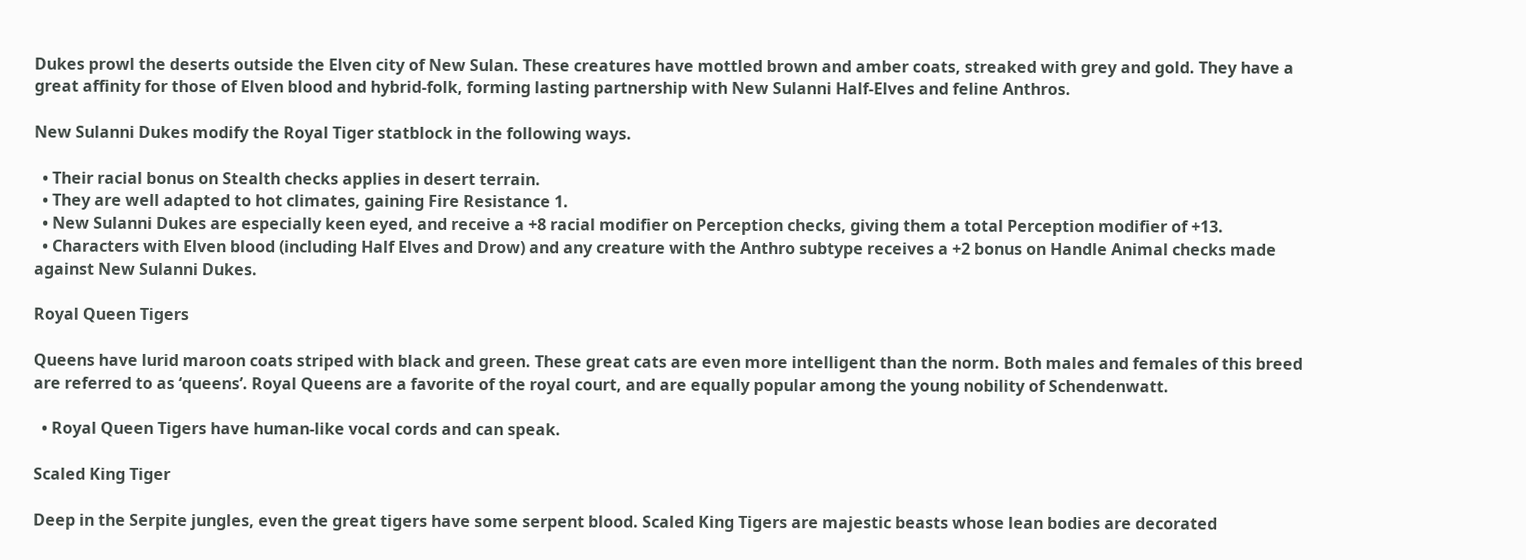Dukes prowl the deserts outside the Elven city of New Sulan. These creatures have mottled brown and amber coats, streaked with grey and gold. They have a great affinity for those of Elven blood and hybrid-folk, forming lasting partnership with New Sulanni Half-Elves and feline Anthros.

New Sulanni Dukes modify the Royal Tiger statblock in the following ways.

  • Their racial bonus on Stealth checks applies in desert terrain.
  • They are well adapted to hot climates, gaining Fire Resistance 1.
  • New Sulanni Dukes are especially keen eyed, and receive a +8 racial modifier on Perception checks, giving them a total Perception modifier of +13.
  • Characters with Elven blood (including Half Elves and Drow) and any creature with the Anthro subtype receives a +2 bonus on Handle Animal checks made against New Sulanni Dukes.

Royal Queen Tigers

Queens have lurid maroon coats striped with black and green. These great cats are even more intelligent than the norm. Both males and females of this breed are referred to as ‘queens’. Royal Queens are a favorite of the royal court, and are equally popular among the young nobility of Schendenwatt.

  • Royal Queen Tigers have human-like vocal cords and can speak.

Scaled King Tiger

Deep in the Serpite jungles, even the great tigers have some serpent blood. Scaled King Tigers are majestic beasts whose lean bodies are decorated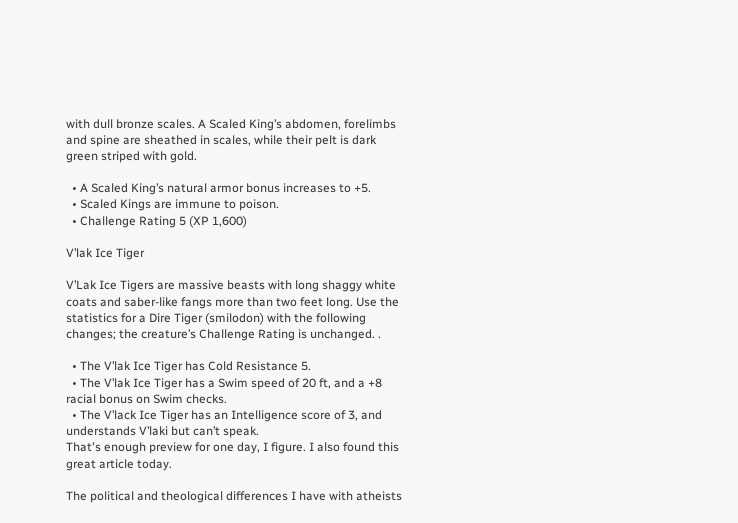with dull bronze scales. A Scaled King’s abdomen, forelimbs and spine are sheathed in scales, while their pelt is dark green striped with gold.

  • A Scaled King’s natural armor bonus increases to +5.
  • Scaled Kings are immune to poison.
  • Challenge Rating 5 (XP 1,600)

V’lak Ice Tiger

V’Lak Ice Tigers are massive beasts with long shaggy white coats and saber-like fangs more than two feet long. Use the statistics for a Dire Tiger (smilodon) with the following changes; the creature’s Challenge Rating is unchanged. .

  • The V’lak Ice Tiger has Cold Resistance 5.
  • The V’lak Ice Tiger has a Swim speed of 20 ft, and a +8 racial bonus on Swim checks.
  • The V’lack Ice Tiger has an Intelligence score of 3, and understands V’laki but can’t speak.
That's enough preview for one day, I figure. I also found this great article today.

The political and theological differences I have with atheists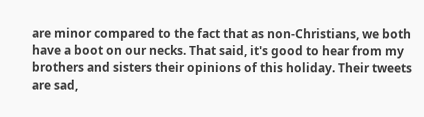are minor compared to the fact that as non-Christians, we both have a boot on our necks. That said, it's good to hear from my brothers and sisters their opinions of this holiday. Their tweets are sad,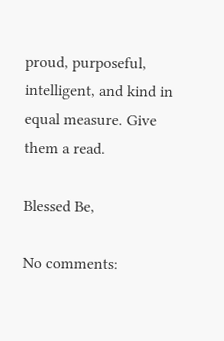proud, purposeful, intelligent, and kind in equal measure. Give them a read.

Blessed Be,

No comments: